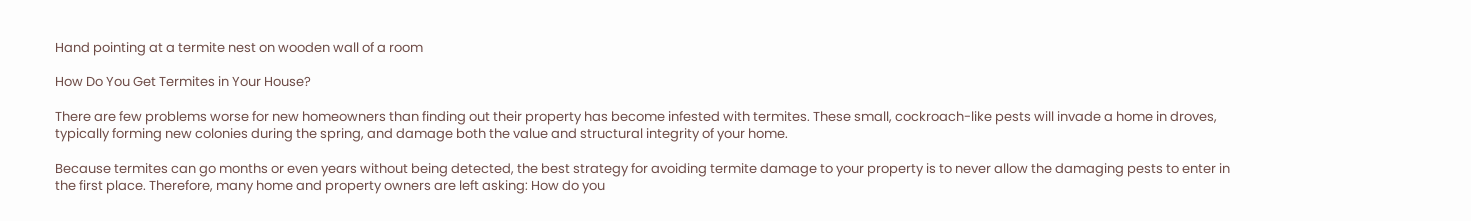Hand pointing at a termite nest on wooden wall of a room

How Do You Get Termites in Your House?

There are few problems worse for new homeowners than finding out their property has become infested with termites. These small, cockroach-like pests will invade a home in droves, typically forming new colonies during the spring, and damage both the value and structural integrity of your home.

Because termites can go months or even years without being detected, the best strategy for avoiding termite damage to your property is to never allow the damaging pests to enter in the first place. Therefore, many home and property owners are left asking: How do you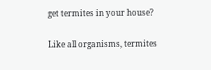get termites in your house?

Like all organisms, termites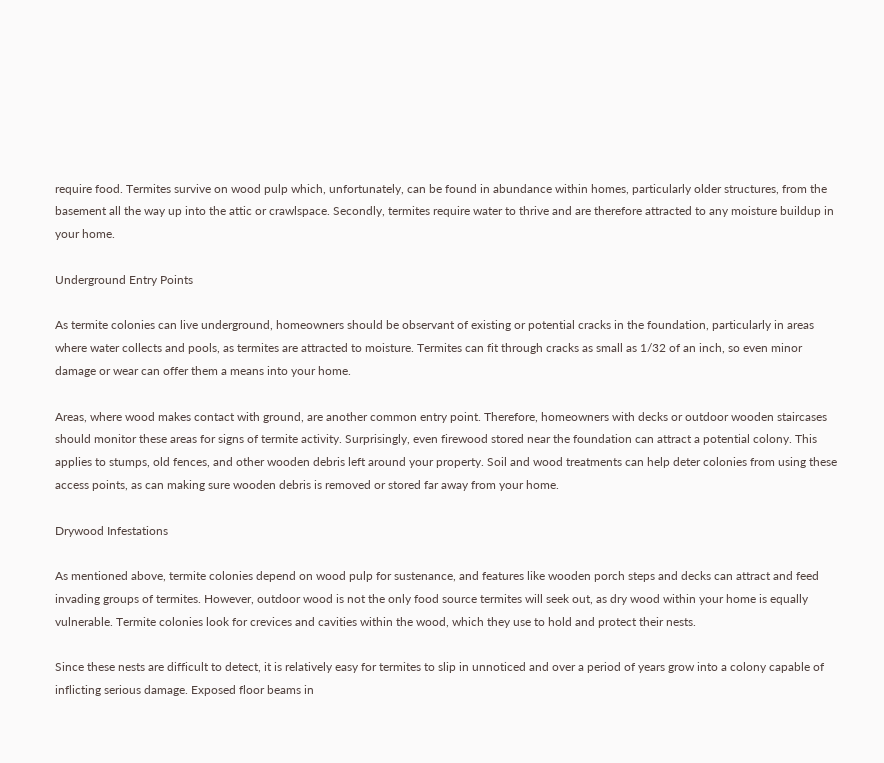require food. Termites survive on wood pulp which, unfortunately, can be found in abundance within homes, particularly older structures, from the basement all the way up into the attic or crawlspace. Secondly, termites require water to thrive and are therefore attracted to any moisture buildup in your home.

Underground Entry Points

As termite colonies can live underground, homeowners should be observant of existing or potential cracks in the foundation, particularly in areas where water collects and pools, as termites are attracted to moisture. Termites can fit through cracks as small as 1/32 of an inch, so even minor damage or wear can offer them a means into your home.

Areas, where wood makes contact with ground, are another common entry point. Therefore, homeowners with decks or outdoor wooden staircases should monitor these areas for signs of termite activity. Surprisingly, even firewood stored near the foundation can attract a potential colony. This applies to stumps, old fences, and other wooden debris left around your property. Soil and wood treatments can help deter colonies from using these access points, as can making sure wooden debris is removed or stored far away from your home.

Drywood Infestations

As mentioned above, termite colonies depend on wood pulp for sustenance, and features like wooden porch steps and decks can attract and feed invading groups of termites. However, outdoor wood is not the only food source termites will seek out, as dry wood within your home is equally vulnerable. Termite colonies look for crevices and cavities within the wood, which they use to hold and protect their nests.

Since these nests are difficult to detect, it is relatively easy for termites to slip in unnoticed and over a period of years grow into a colony capable of inflicting serious damage. Exposed floor beams in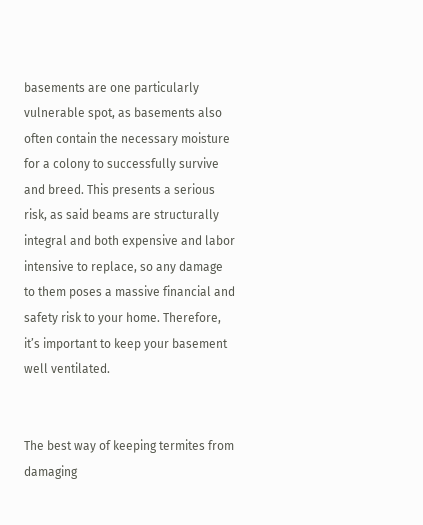basements are one particularly vulnerable spot, as basements also often contain the necessary moisture for a colony to successfully survive and breed. This presents a serious risk, as said beams are structurally integral and both expensive and labor intensive to replace, so any damage to them poses a massive financial and safety risk to your home. Therefore, it’s important to keep your basement well ventilated.


The best way of keeping termites from damaging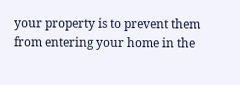your property is to prevent them from entering your home in the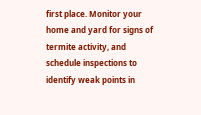first place. Monitor your home and yard for signs of termite activity, and schedule inspections to identify weak points in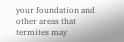your foundation and other areas that termites may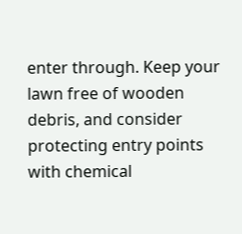enter through. Keep your lawn free of wooden debris, and consider protecting entry points with chemical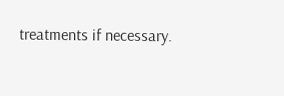treatments if necessary.